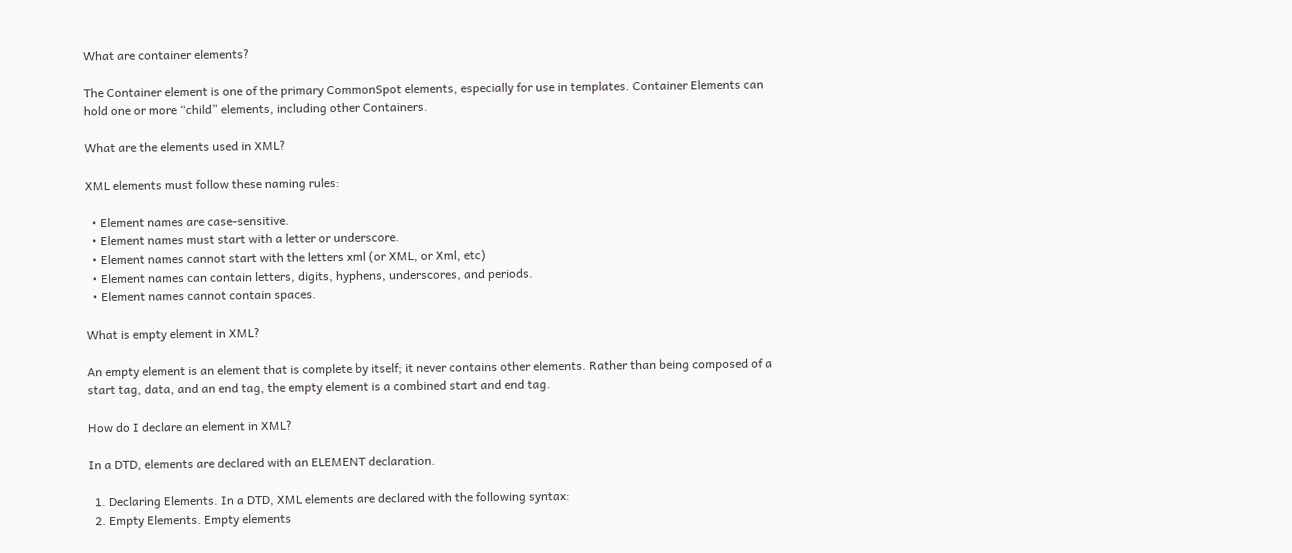What are container elements?

The Container element is one of the primary CommonSpot elements, especially for use in templates. Container Elements can hold one or more “child” elements, including other Containers.

What are the elements used in XML?

XML elements must follow these naming rules:

  • Element names are case-sensitive.
  • Element names must start with a letter or underscore.
  • Element names cannot start with the letters xml (or XML, or Xml, etc)
  • Element names can contain letters, digits, hyphens, underscores, and periods.
  • Element names cannot contain spaces.

What is empty element in XML?

An empty element is an element that is complete by itself; it never contains other elements. Rather than being composed of a start tag, data, and an end tag, the empty element is a combined start and end tag.

How do I declare an element in XML?

In a DTD, elements are declared with an ELEMENT declaration.

  1. Declaring Elements. In a DTD, XML elements are declared with the following syntax:
  2. Empty Elements. Empty elements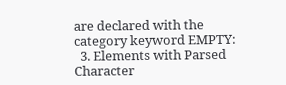are declared with the category keyword EMPTY:
  3. Elements with Parsed Character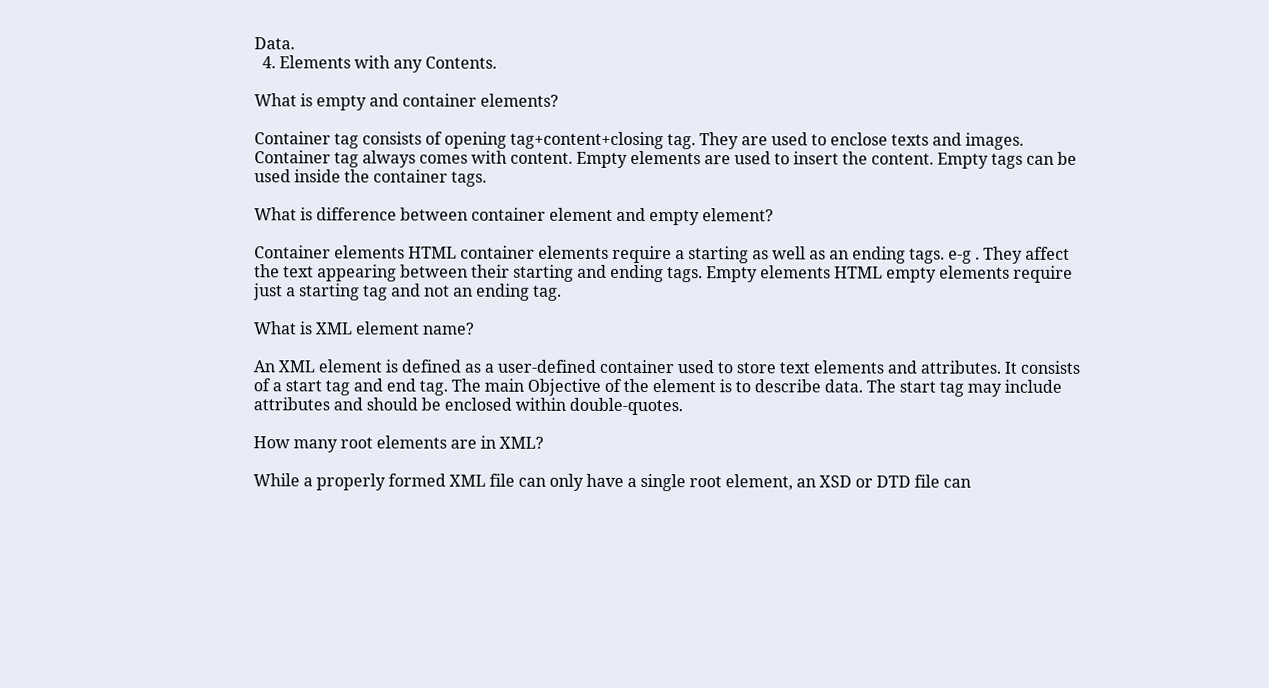Data.
  4. Elements with any Contents.

What is empty and container elements?

Container tag consists of opening tag+content+closing tag. They are used to enclose texts and images. Container tag always comes with content. Empty elements are used to insert the content. Empty tags can be used inside the container tags.

What is difference between container element and empty element?

Container elements HTML container elements require a starting as well as an ending tags. e-g . They affect the text appearing between their starting and ending tags. Empty elements HTML empty elements require just a starting tag and not an ending tag.

What is XML element name?

An XML element is defined as a user-defined container used to store text elements and attributes. It consists of a start tag and end tag. The main Objective of the element is to describe data. The start tag may include attributes and should be enclosed within double-quotes.

How many root elements are in XML?

While a properly formed XML file can only have a single root element, an XSD or DTD file can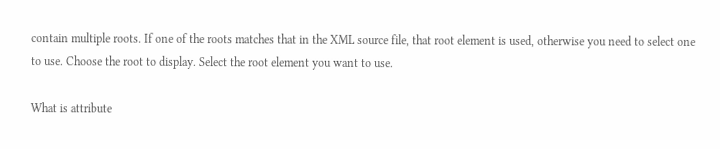contain multiple roots. If one of the roots matches that in the XML source file, that root element is used, otherwise you need to select one to use. Choose the root to display. Select the root element you want to use.

What is attribute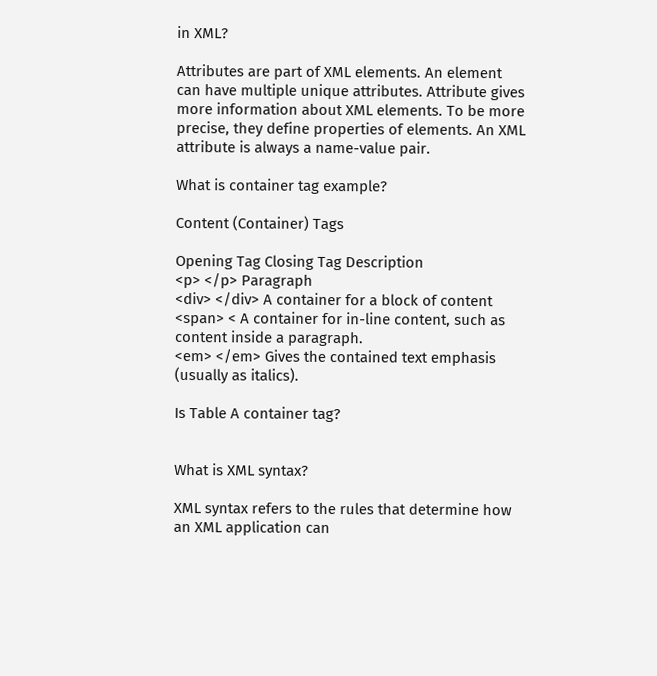in XML?

Attributes are part of XML elements. An element can have multiple unique attributes. Attribute gives more information about XML elements. To be more precise, they define properties of elements. An XML attribute is always a name-value pair.

What is container tag example?

Content (Container) Tags

Opening Tag Closing Tag Description
<p> </p> Paragraph
<div> </div> A container for a block of content
<span> < A container for in-line content, such as content inside a paragraph.
<em> </em> Gives the contained text emphasis (usually as italics).

Is Table A container tag?


What is XML syntax?

XML syntax refers to the rules that determine how an XML application can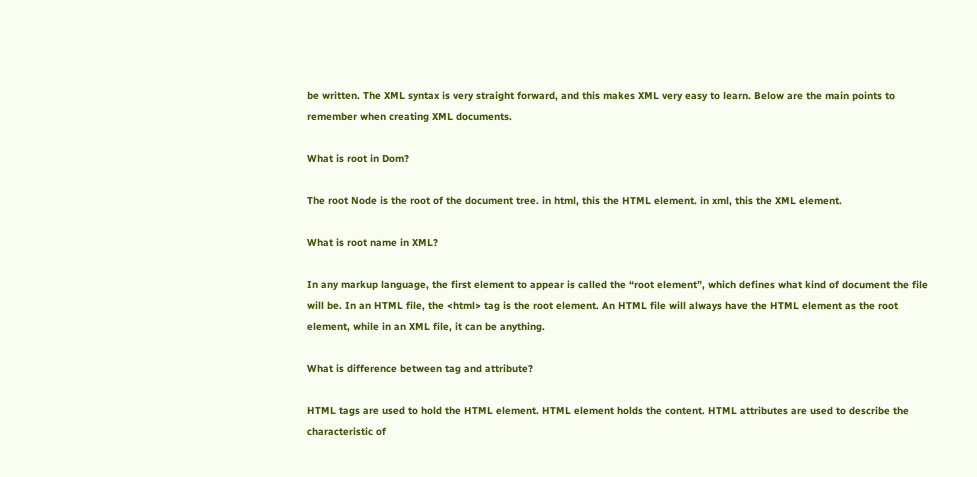be written. The XML syntax is very straight forward, and this makes XML very easy to learn. Below are the main points to remember when creating XML documents.

What is root in Dom?

The root Node is the root of the document tree. in html, this the HTML element. in xml, this the XML element.

What is root name in XML?

In any markup language, the first element to appear is called the “root element”, which defines what kind of document the file will be. In an HTML file, the <html> tag is the root element. An HTML file will always have the HTML element as the root element, while in an XML file, it can be anything.

What is difference between tag and attribute?

HTML tags are used to hold the HTML element. HTML element holds the content. HTML attributes are used to describe the characteristic of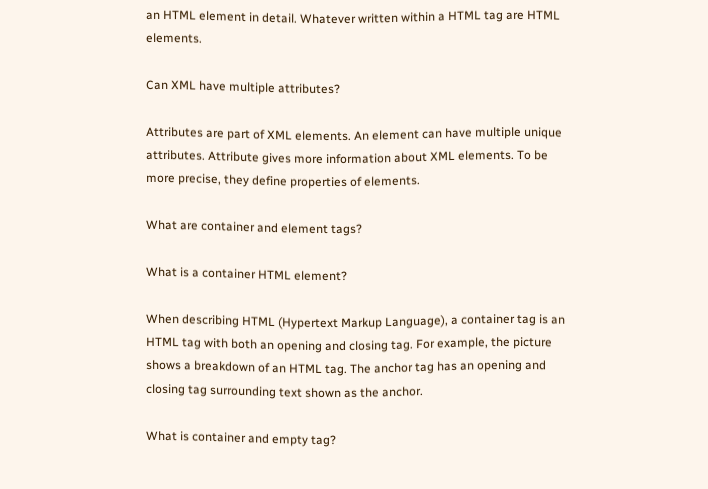an HTML element in detail. Whatever written within a HTML tag are HTML elements.

Can XML have multiple attributes?

Attributes are part of XML elements. An element can have multiple unique attributes. Attribute gives more information about XML elements. To be more precise, they define properties of elements.

What are container and element tags?

What is a container HTML element?

When describing HTML (Hypertext Markup Language), a container tag is an HTML tag with both an opening and closing tag. For example, the picture shows a breakdown of an HTML tag. The anchor tag has an opening and closing tag surrounding text shown as the anchor.

What is container and empty tag?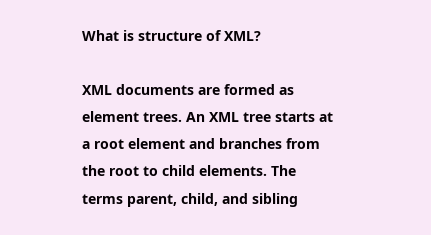What is structure of XML?

XML documents are formed as element trees. An XML tree starts at a root element and branches from the root to child elements. The terms parent, child, and sibling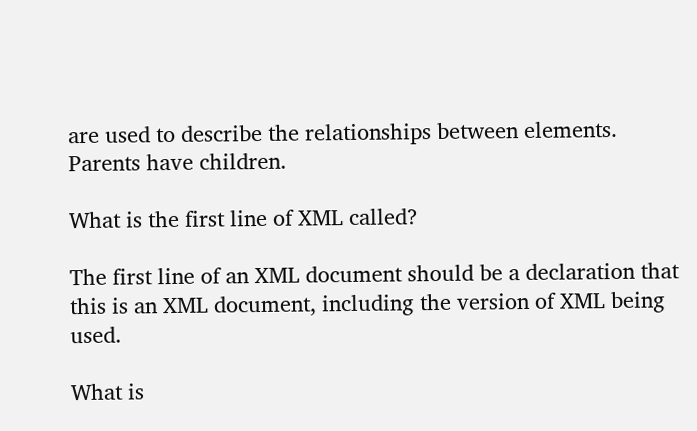are used to describe the relationships between elements. Parents have children.

What is the first line of XML called?

The first line of an XML document should be a declaration that this is an XML document, including the version of XML being used.

What is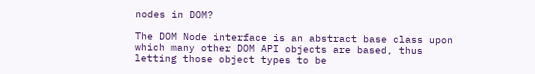nodes in DOM?

The DOM Node interface is an abstract base class upon which many other DOM API objects are based, thus letting those object types to be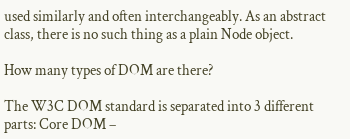used similarly and often interchangeably. As an abstract class, there is no such thing as a plain Node object.

How many types of DOM are there?

The W3C DOM standard is separated into 3 different parts: Core DOM –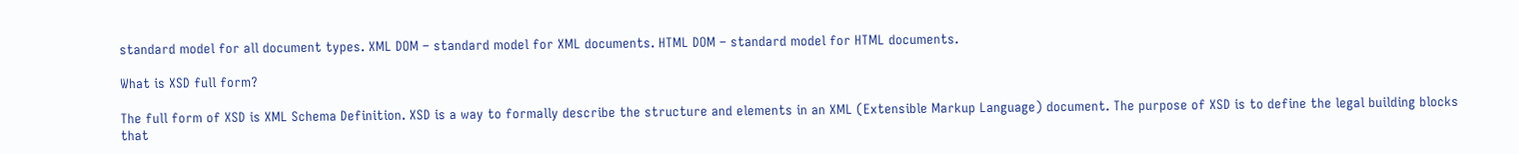standard model for all document types. XML DOM – standard model for XML documents. HTML DOM – standard model for HTML documents.

What is XSD full form?

The full form of XSD is XML Schema Definition. XSD is a way to formally describe the structure and elements in an XML (Extensible Markup Language) document. The purpose of XSD is to define the legal building blocks that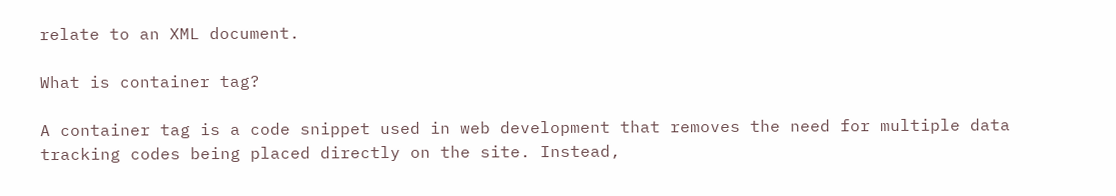relate to an XML document.

What is container tag?

A container tag is a code snippet used in web development that removes the need for multiple data tracking codes being placed directly on the site. Instead,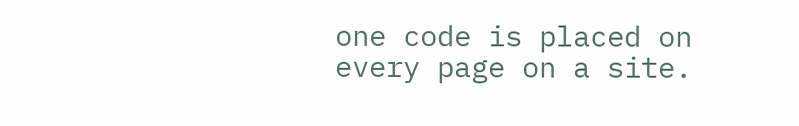one code is placed on every page on a site.